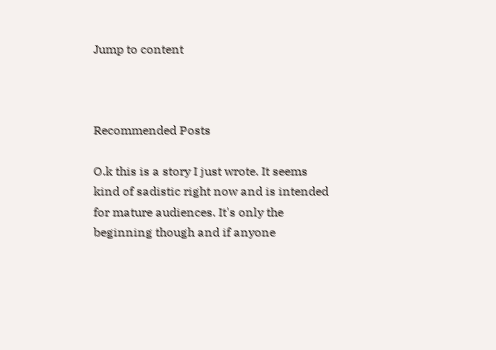Jump to content



Recommended Posts

O.k this is a story I just wrote. It seems kind of sadistic right now and is intended for mature audiences. It's only the beginning though and if anyone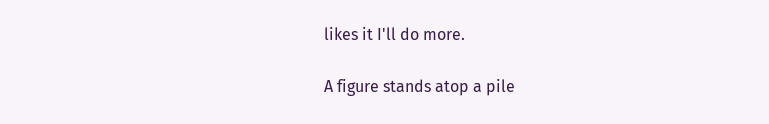likes it I'll do more.

A figure stands atop a pile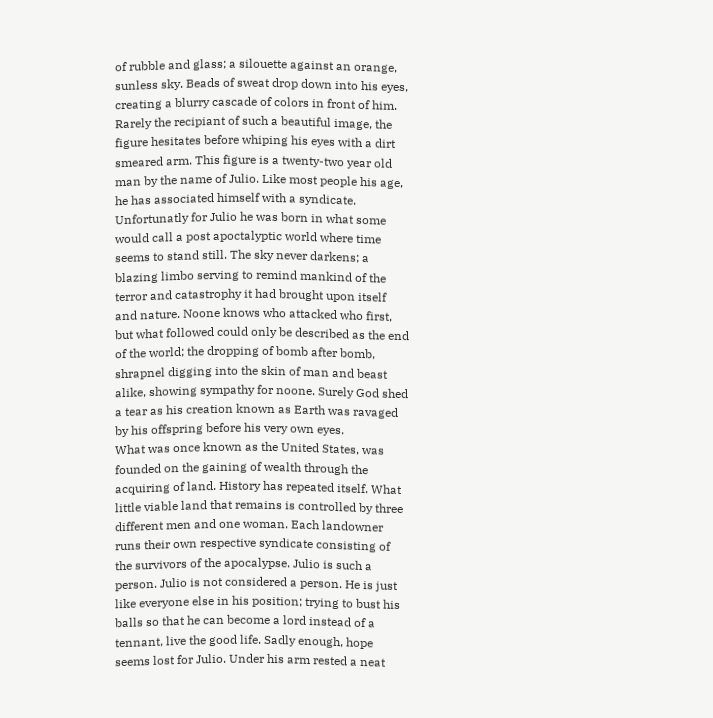of rubble and glass; a silouette against an orange, sunless sky. Beads of sweat drop down into his eyes, creating a blurry cascade of colors in front of him. Rarely the recipiant of such a beautiful image, the figure hesitates before whiping his eyes with a dirt smeared arm. This figure is a twenty-two year old man by the name of Julio. Like most people his age, he has associated himself with a syndicate.
Unfortunatly for Julio he was born in what some would call a post apoctalyptic world where time seems to stand still. The sky never darkens; a blazing limbo serving to remind mankind of the terror and catastrophy it had brought upon itself and nature. Noone knows who attacked who first, but what followed could only be described as the end of the world; the dropping of bomb after bomb, shrapnel digging into the skin of man and beast alike, showing sympathy for noone. Surely God shed a tear as his creation known as Earth was ravaged by his offspring before his very own eyes.
What was once known as the United States, was founded on the gaining of wealth through the acquiring of land. History has repeated itself. What little viable land that remains is controlled by three different men and one woman. Each landowner runs their own respective syndicate consisting of the survivors of the apocalypse. Julio is such a person. Julio is not considered a person. He is just like everyone else in his position; trying to bust his balls so that he can become a lord instead of a tennant, live the good life. Sadly enough, hope seems lost for Julio. Under his arm rested a neat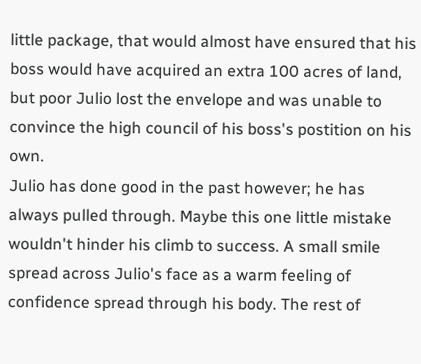little package, that would almost have ensured that his boss would have acquired an extra 100 acres of land, but poor Julio lost the envelope and was unable to convince the high council of his boss's postition on his own.
Julio has done good in the past however; he has always pulled through. Maybe this one little mistake wouldn't hinder his climb to success. A small smile spread across Julio's face as a warm feeling of confidence spread through his body. The rest of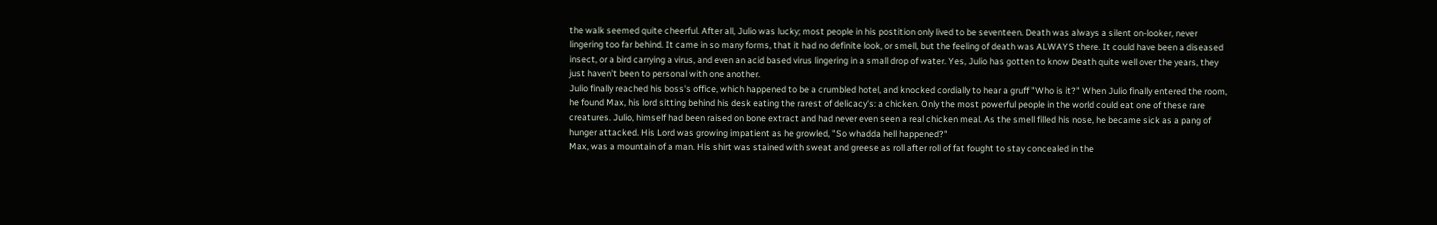the walk seemed quite cheerful. After all, Julio was lucky; most people in his postition only lived to be seventeen. Death was always a silent on-looker, never lingering too far behind. It came in so many forms, that it had no definite look, or smell, but the feeling of death was ALWAYS there. It could have been a diseased insect, or a bird carrying a virus, and even an acid based virus lingering in a small drop of water. Yes, Julio has gotten to know Death quite well over the years, they just haven't been to personal with one another.
Julio finally reached his boss's office, which happened to be a crumbled hotel, and knocked cordially to hear a gruff "Who is it?" When Julio finally entered the room, he found Max, his lord sitting behind his desk eating the rarest of delicacy's: a chicken. Only the most powerful people in the world could eat one of these rare creatures. Julio, himself had been raised on bone extract and had never even seen a real chicken meal. As the smell filled his nose, he became sick as a pang of hunger attacked. His Lord was growing impatient as he growled, "So whadda hell happened?"
Max, was a mountain of a man. His shirt was stained with sweat and greese as roll after roll of fat fought to stay concealed in the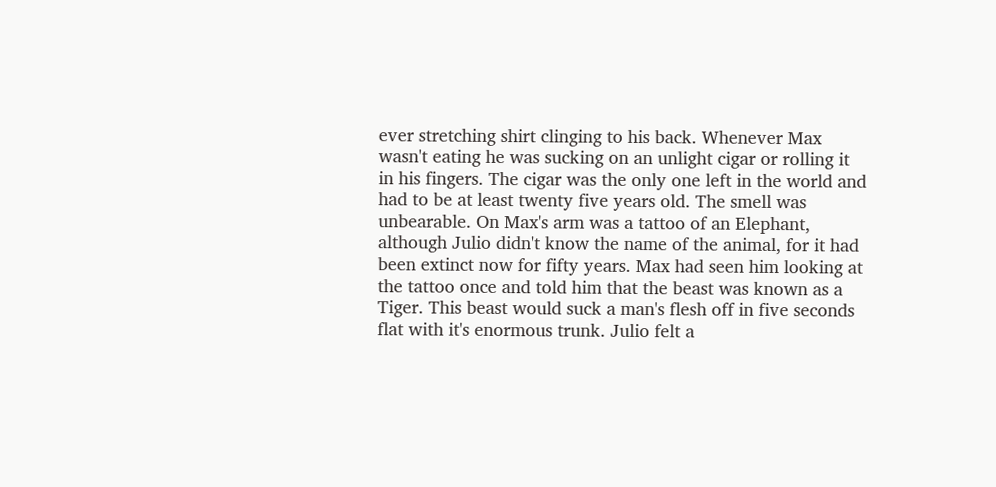ever stretching shirt clinging to his back. Whenever Max wasn't eating he was sucking on an unlight cigar or rolling it in his fingers. The cigar was the only one left in the world and had to be at least twenty five years old. The smell was unbearable. On Max's arm was a tattoo of an Elephant, although Julio didn't know the name of the animal, for it had been extinct now for fifty years. Max had seen him looking at the tattoo once and told him that the beast was known as a Tiger. This beast would suck a man's flesh off in five seconds flat with it's enormous trunk. Julio felt a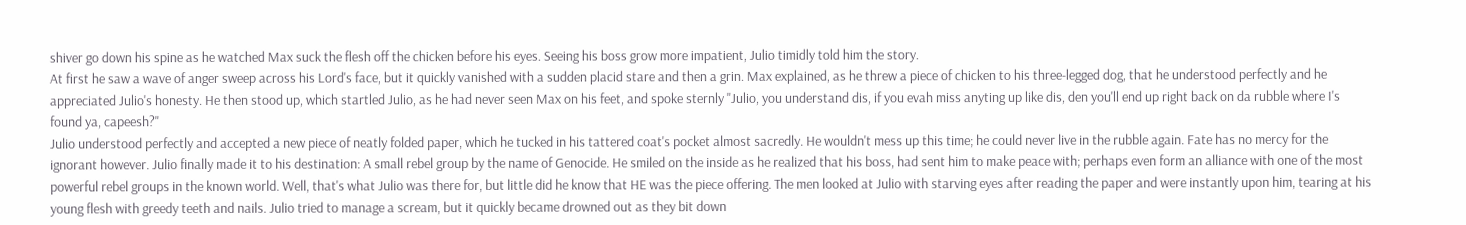shiver go down his spine as he watched Max suck the flesh off the chicken before his eyes. Seeing his boss grow more impatient, Julio timidly told him the story.
At first he saw a wave of anger sweep across his Lord's face, but it quickly vanished with a sudden placid stare and then a grin. Max explained, as he threw a piece of chicken to his three-legged dog, that he understood perfectly and he appreciated Julio's honesty. He then stood up, which startled Julio, as he had never seen Max on his feet, and spoke sternly "Julio, you understand dis, if you evah miss anyting up like dis, den you'll end up right back on da rubble where I's found ya, capeesh?"
Julio understood perfectly and accepted a new piece of neatly folded paper, which he tucked in his tattered coat's pocket almost sacredly. He wouldn't mess up this time; he could never live in the rubble again. Fate has no mercy for the ignorant however. Julio finally made it to his destination: A small rebel group by the name of Genocide. He smiled on the inside as he realized that his boss, had sent him to make peace with; perhaps even form an alliance with one of the most powerful rebel groups in the known world. Well, that's what Julio was there for, but little did he know that HE was the piece offering. The men looked at Julio with starving eyes after reading the paper and were instantly upon him, tearing at his young flesh with greedy teeth and nails. Julio tried to manage a scream, but it quickly became drowned out as they bit down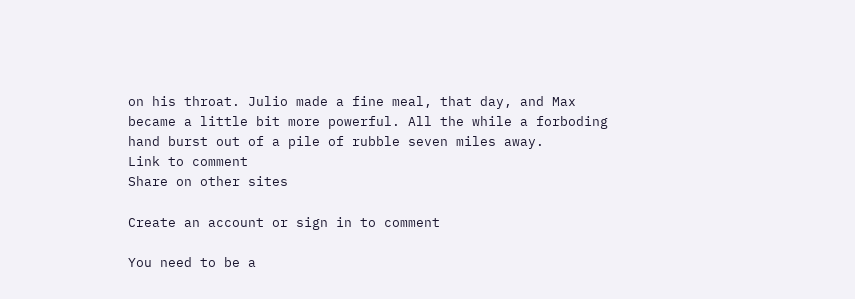on his throat. Julio made a fine meal, that day, and Max became a little bit more powerful. All the while a forboding hand burst out of a pile of rubble seven miles away.
Link to comment
Share on other sites

Create an account or sign in to comment

You need to be a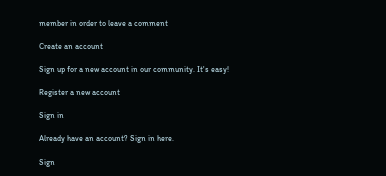member in order to leave a comment

Create an account

Sign up for a new account in our community. It's easy!

Register a new account

Sign in

Already have an account? Sign in here.

Sign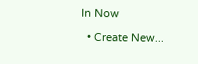In Now

  • Create New...